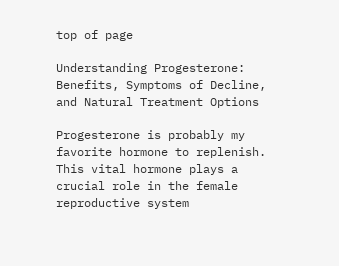top of page

Understanding Progesterone: Benefits, Symptoms of Decline, and Natural Treatment Options

Progesterone is probably my favorite hormone to replenish. This vital hormone plays a crucial role in the female reproductive system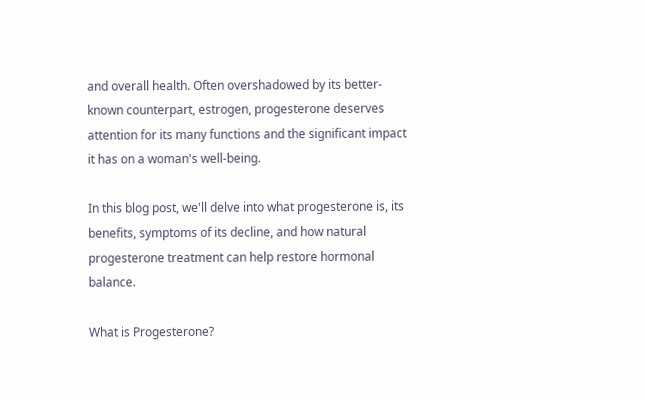and overall health. Often overshadowed by its better-known counterpart, estrogen, progesterone deserves attention for its many functions and the significant impact it has on a woman's well-being.

In this blog post, we'll delve into what progesterone is, its benefits, symptoms of its decline, and how natural progesterone treatment can help restore hormonal balance.

What is Progesterone?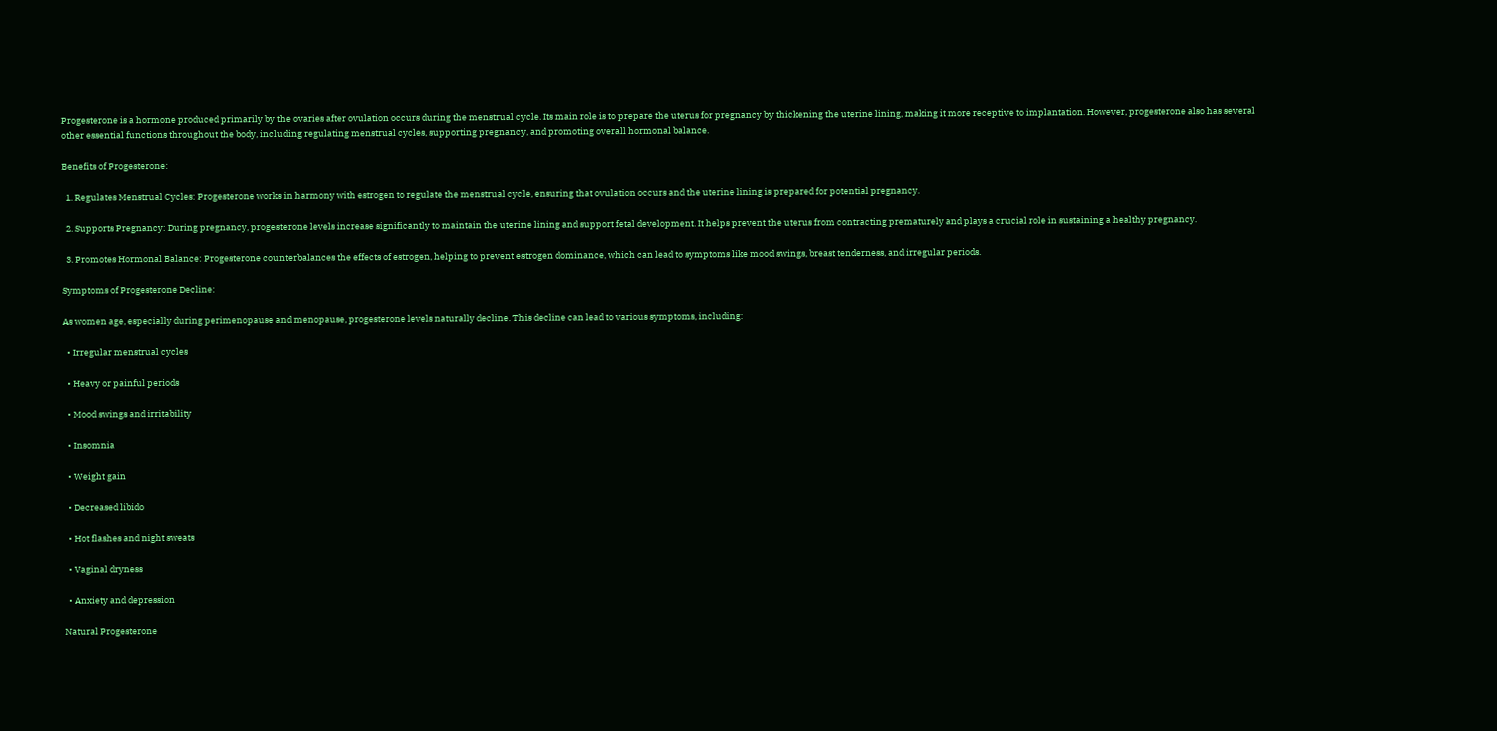Progesterone is a hormone produced primarily by the ovaries after ovulation occurs during the menstrual cycle. Its main role is to prepare the uterus for pregnancy by thickening the uterine lining, making it more receptive to implantation. However, progesterone also has several other essential functions throughout the body, including regulating menstrual cycles, supporting pregnancy, and promoting overall hormonal balance.

Benefits of Progesterone:

  1. Regulates Menstrual Cycles: Progesterone works in harmony with estrogen to regulate the menstrual cycle, ensuring that ovulation occurs and the uterine lining is prepared for potential pregnancy.

  2. Supports Pregnancy: During pregnancy, progesterone levels increase significantly to maintain the uterine lining and support fetal development. It helps prevent the uterus from contracting prematurely and plays a crucial role in sustaining a healthy pregnancy.

  3. Promotes Hormonal Balance: Progesterone counterbalances the effects of estrogen, helping to prevent estrogen dominance, which can lead to symptoms like mood swings, breast tenderness, and irregular periods.

Symptoms of Progesterone Decline:

As women age, especially during perimenopause and menopause, progesterone levels naturally decline. This decline can lead to various symptoms, including:

  • Irregular menstrual cycles

  • Heavy or painful periods

  • Mood swings and irritability

  • Insomnia

  • Weight gain

  • Decreased libido

  • Hot flashes and night sweats

  • Vaginal dryness

  • Anxiety and depression

Natural Progesterone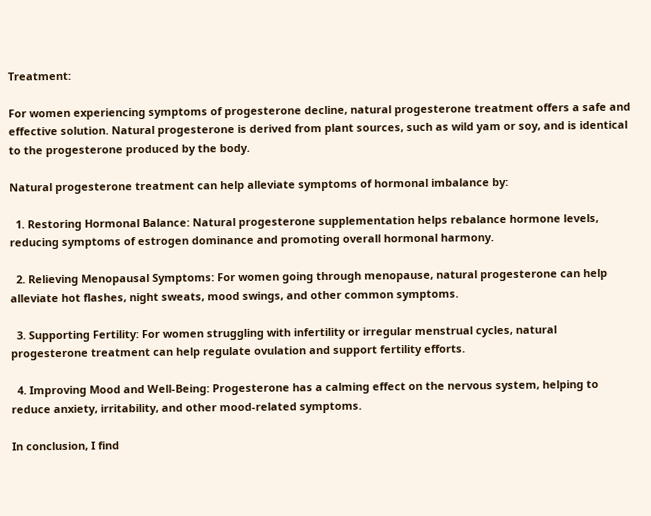Treatment:

For women experiencing symptoms of progesterone decline, natural progesterone treatment offers a safe and effective solution. Natural progesterone is derived from plant sources, such as wild yam or soy, and is identical to the progesterone produced by the body.

Natural progesterone treatment can help alleviate symptoms of hormonal imbalance by:

  1. Restoring Hormonal Balance: Natural progesterone supplementation helps rebalance hormone levels, reducing symptoms of estrogen dominance and promoting overall hormonal harmony.

  2. Relieving Menopausal Symptoms: For women going through menopause, natural progesterone can help alleviate hot flashes, night sweats, mood swings, and other common symptoms.

  3. Supporting Fertility: For women struggling with infertility or irregular menstrual cycles, natural progesterone treatment can help regulate ovulation and support fertility efforts.

  4. Improving Mood and Well-Being: Progesterone has a calming effect on the nervous system, helping to reduce anxiety, irritability, and other mood-related symptoms.

In conclusion, I find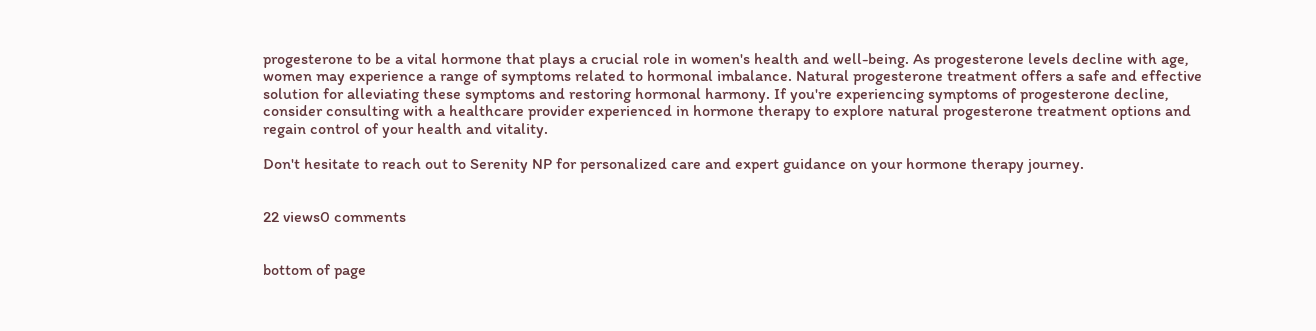progesterone to be a vital hormone that plays a crucial role in women's health and well-being. As progesterone levels decline with age, women may experience a range of symptoms related to hormonal imbalance. Natural progesterone treatment offers a safe and effective solution for alleviating these symptoms and restoring hormonal harmony. If you're experiencing symptoms of progesterone decline, consider consulting with a healthcare provider experienced in hormone therapy to explore natural progesterone treatment options and regain control of your health and vitality.

Don't hesitate to reach out to Serenity NP for personalized care and expert guidance on your hormone therapy journey.


22 views0 comments


bottom of page